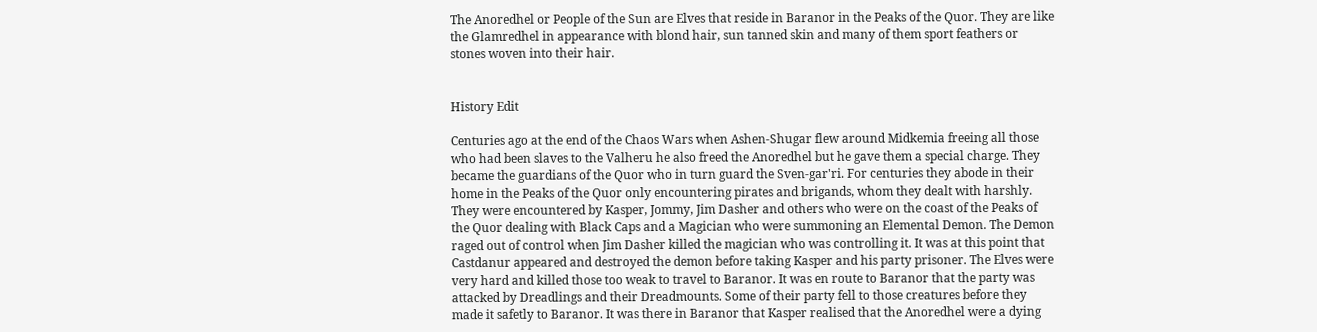The Anoredhel or People of the Sun are Elves that reside in Baranor in the Peaks of the Quor. They are like the Glamredhel in appearance with blond hair, sun tanned skin and many of them sport feathers or stones woven into their hair.


History Edit

Centuries ago at the end of the Chaos Wars when Ashen-Shugar flew around Midkemia freeing all those who had been slaves to the Valheru he also freed the Anoredhel but he gave them a special charge. They became the guardians of the Quor who in turn guard the Sven-gar'ri. For centuries they abode in their home in the Peaks of the Quor only encountering pirates and brigands, whom they dealt with harshly. They were encountered by Kasper, Jommy, Jim Dasher and others who were on the coast of the Peaks of the Quor dealing with Black Caps and a Magician who were summoning an Elemental Demon. The Demon raged out of control when Jim Dasher killed the magician who was controlling it. It was at this point that Castdanur appeared and destroyed the demon before taking Kasper and his party prisoner. The Elves were very hard and killed those too weak to travel to Baranor. It was en route to Baranor that the party was attacked by Dreadlings and their Dreadmounts. Some of their party fell to those creatures before they made it safetly to Baranor. It was there in Baranor that Kasper realised that the Anoredhel were a dying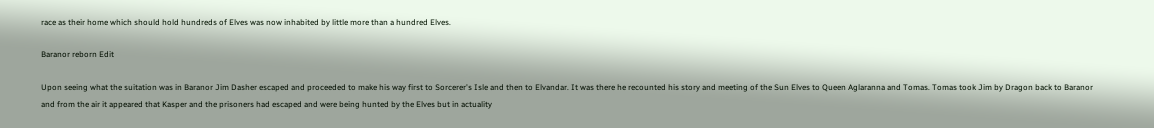race as their home which should hold hundreds of Elves was now inhabited by little more than a hundred Elves.

Baranor reborn Edit

Upon seeing what the suitation was in Baranor Jim Dasher escaped and proceeded to make his way first to Sorcerer's Isle and then to Elvandar. It was there he recounted his story and meeting of the Sun Elves to Queen Aglaranna and Tomas. Tomas took Jim by Dragon back to Baranor and from the air it appeared that Kasper and the prisoners had escaped and were being hunted by the Elves but in actuality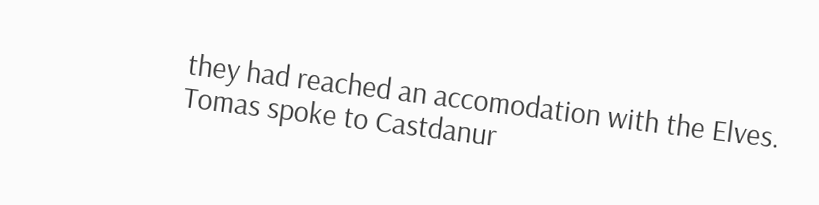they had reached an accomodation with the Elves. Tomas spoke to Castdanur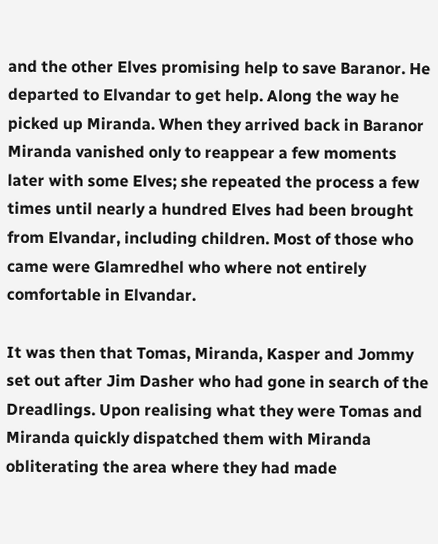and the other Elves promising help to save Baranor. He departed to Elvandar to get help. Along the way he picked up Miranda. When they arrived back in Baranor Miranda vanished only to reappear a few moments later with some Elves; she repeated the process a few times until nearly a hundred Elves had been brought from Elvandar, including children. Most of those who came were Glamredhel who where not entirely comfortable in Elvandar.

It was then that Tomas, Miranda, Kasper and Jommy set out after Jim Dasher who had gone in search of the Dreadlings. Upon realising what they were Tomas and Miranda quickly dispatched them with Miranda obliterating the area where they had made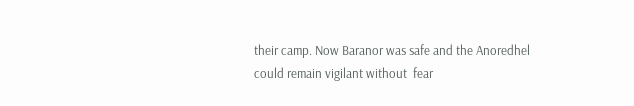their camp. Now Baranor was safe and the Anoredhel could remain vigilant without  fear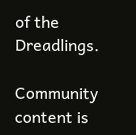of the Dreadlings.

Community content is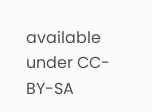available under CC-BY-SA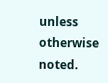unless otherwise noted.